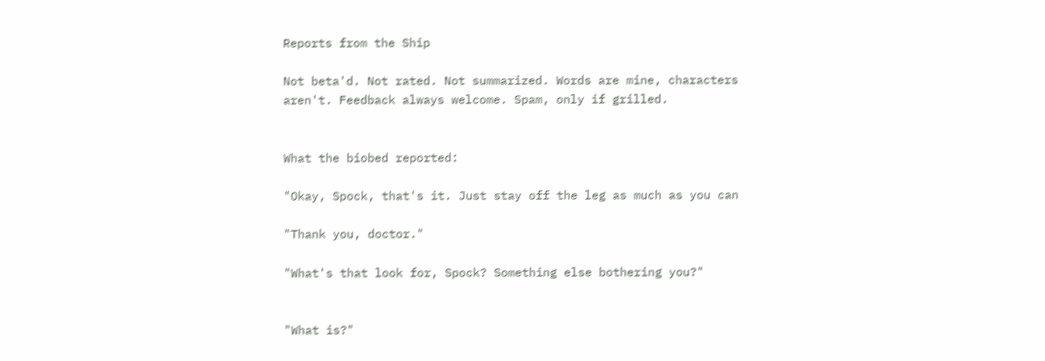Reports from the Ship

Not beta'd. Not rated. Not summarized. Words are mine, characters
aren't. Feedback always welcome. Spam, only if grilled.


What the biobed reported:

"Okay, Spock, that's it. Just stay off the leg as much as you can

"Thank you, doctor."

"What's that look for, Spock? Something else bothering you?"


"What is?"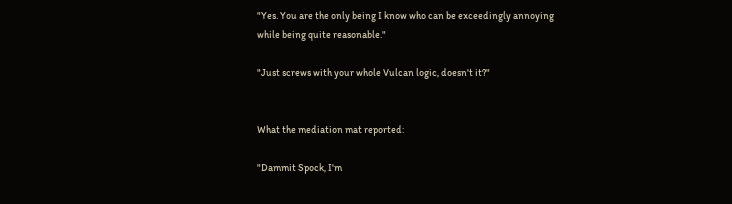"Yes. You are the only being I know who can be exceedingly annoying
while being quite reasonable."

"Just screws with your whole Vulcan logic, doesn't it?"


What the mediation mat reported:

"Dammit Spock, I'm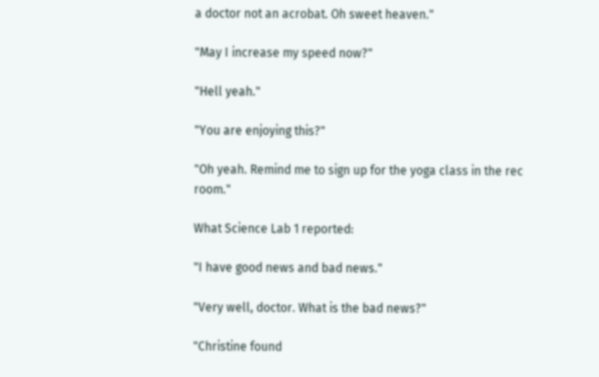a doctor not an acrobat. Oh sweet heaven."

"May I increase my speed now?"

"Hell yeah."

"You are enjoying this?"

"Oh yeah. Remind me to sign up for the yoga class in the rec room."

What Science Lab 1 reported:

"I have good news and bad news."

"Very well, doctor. What is the bad news?"

"Christine found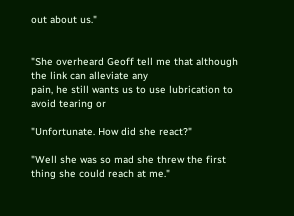out about us."


"She overheard Geoff tell me that although the link can alleviate any
pain, he still wants us to use lubrication to avoid tearing or

"Unfortunate. How did she react?"

"Well she was so mad she threw the first thing she could reach at me."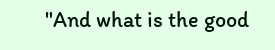"And what is the good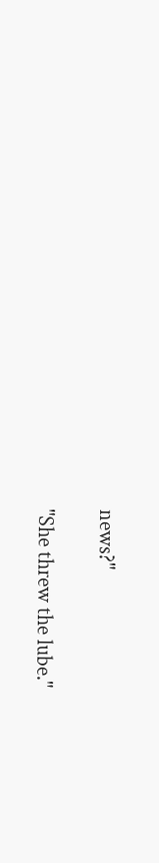news?"

"She threw the lube."